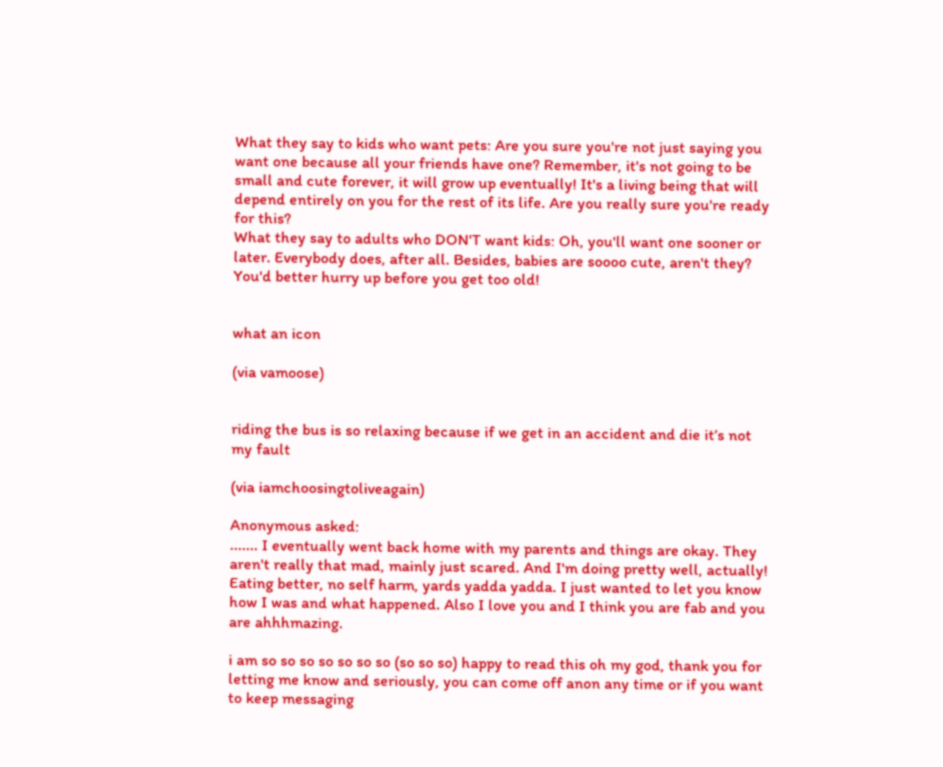What they say to kids who want pets: Are you sure you're not just saying you want one because all your friends have one? Remember, it's not going to be small and cute forever, it will grow up eventually! It's a living being that will depend entirely on you for the rest of its life. Are you really sure you're ready for this?
What they say to adults who DON'T want kids: Oh, you'll want one sooner or later. Everybody does, after all. Besides, babies are soooo cute, aren't they? You'd better hurry up before you get too old!


what an icon

(via vamoose)


riding the bus is so relaxing because if we get in an accident and die it’s not my fault

(via iamchoosingtoliveagain)

Anonymous asked:
....... I eventually went back home with my parents and things are okay. They aren't really that mad, mainly just scared. And I'm doing pretty well, actually! Eating better, no self harm, yards yadda yadda. I just wanted to let you know how I was and what happened. Also I love you and I think you are fab and you are ahhhmazing.

i am so so so so so so so (so so so) happy to read this oh my god, thank you for letting me know and seriously, you can come off anon any time or if you want to keep messaging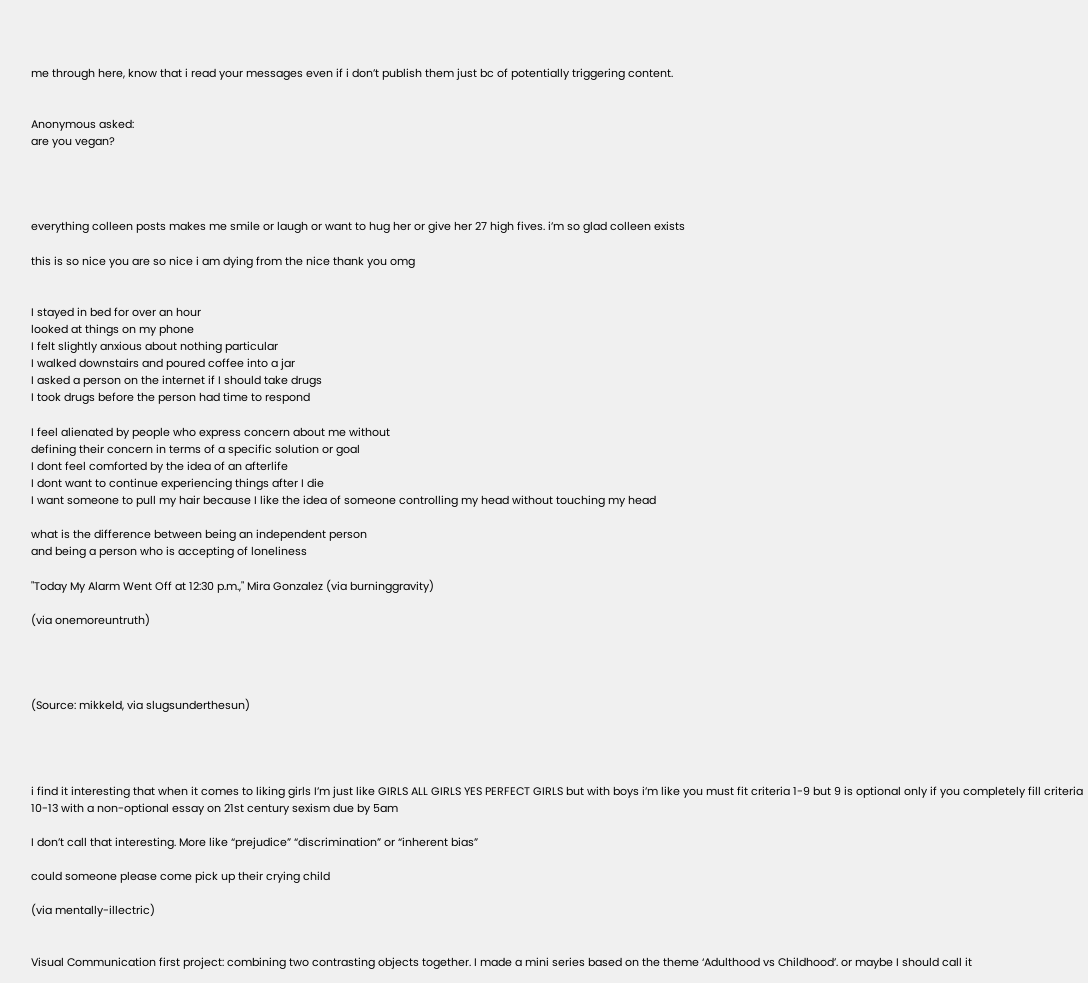me through here, know that i read your messages even if i don’t publish them just bc of potentially triggering content.


Anonymous asked:
are you vegan?




everything colleen posts makes me smile or laugh or want to hug her or give her 27 high fives. i’m so glad colleen exists

this is so nice you are so nice i am dying from the nice thank you omg


I stayed in bed for over an hour
looked at things on my phone
I felt slightly anxious about nothing particular
I walked downstairs and poured coffee into a jar
I asked a person on the internet if I should take drugs
I took drugs before the person had time to respond

I feel alienated by people who express concern about me without
defining their concern in terms of a specific solution or goal
I dont feel comforted by the idea of an afterlife
I dont want to continue experiencing things after I die
I want someone to pull my hair because I like the idea of someone controlling my head without touching my head

what is the difference between being an independent person
and being a person who is accepting of loneliness

"Today My Alarm Went Off at 12:30 p.m.," Mira Gonzalez (via burninggravity)

(via onemoreuntruth)




(Source: mikkeld, via slugsunderthesun)




i find it interesting that when it comes to liking girls I’m just like GIRLS ALL GIRLS YES PERFECT GIRLS but with boys i’m like you must fit criteria 1-9 but 9 is optional only if you completely fill criteria 10-13 with a non-optional essay on 21st century sexism due by 5am

I don’t call that interesting. More like “prejudice” “discrimination” or “inherent bias”

could someone please come pick up their crying child

(via mentally-illectric)


Visual Communication first project: combining two contrasting objects together. I made a mini series based on the theme ‘Adulthood vs Childhood’. or maybe I should call it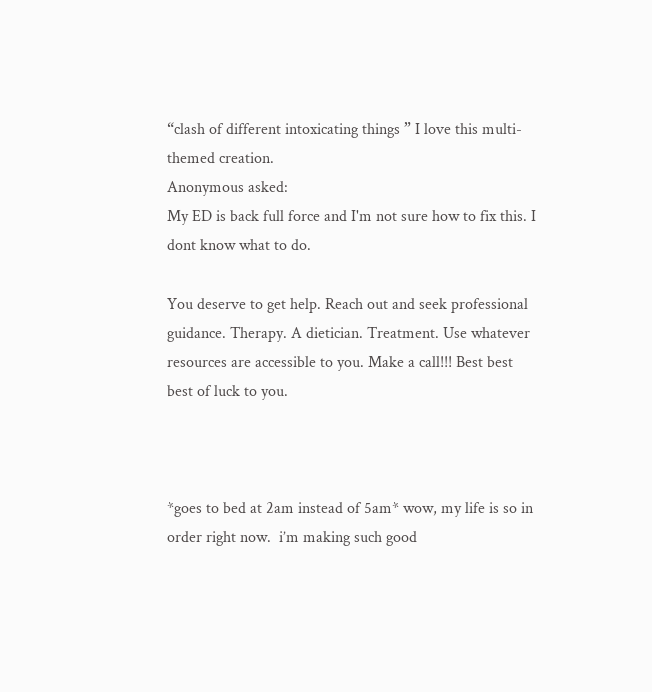“clash of different intoxicating things ” I love this multi-themed creation.
Anonymous asked:
My ED is back full force and I'm not sure how to fix this. I dont know what to do.

You deserve to get help. Reach out and seek professional guidance. Therapy. A dietician. Treatment. Use whatever resources are accessible to you. Make a call!!! Best best best of luck to you.



*goes to bed at 2am instead of 5am* wow, my life is so in order right now.  i’m making such good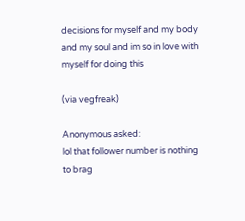decisions for myself and my body and my soul and im so in love with myself for doing this

(via vegfreak)

Anonymous asked:
lol that follower number is nothing to brag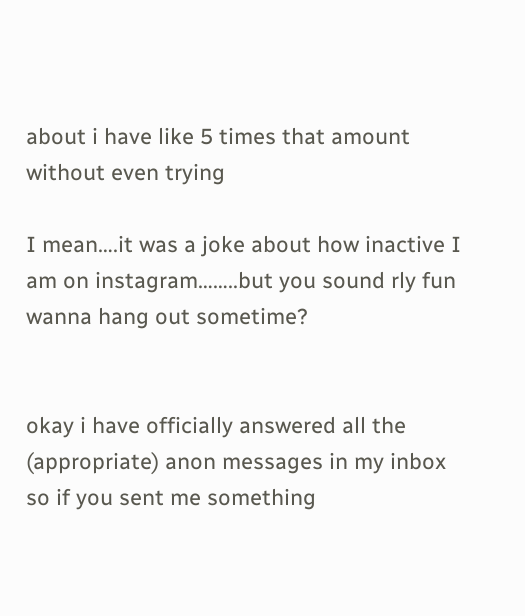about i have like 5 times that amount without even trying

I mean….it was a joke about how inactive I am on instagram……..but you sound rly fun wanna hang out sometime?


okay i have officially answered all the (appropriate) anon messages in my inbox so if you sent me something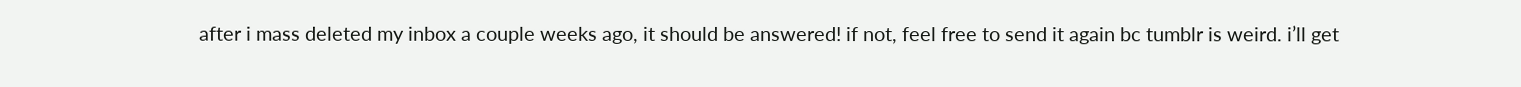after i mass deleted my inbox a couple weeks ago, it should be answered! if not, feel free to send it again bc tumblr is weird. i’ll get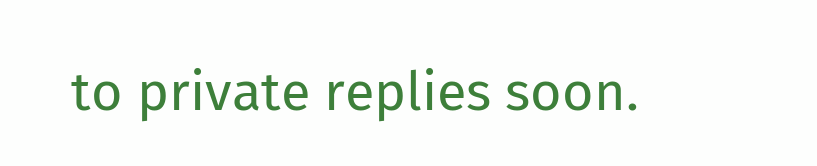to private replies soon.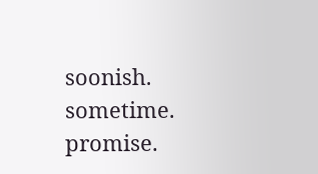soonish. sometime. promise.